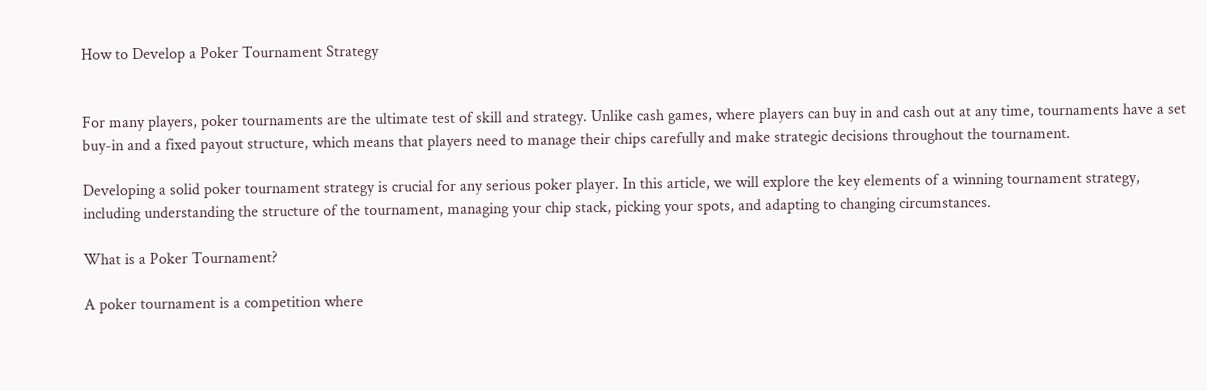How to Develop a Poker Tournament Strategy


For many players, poker tournaments are the ultimate test of skill and strategy. Unlike cash games, where players can buy in and cash out at any time, tournaments have a set buy-in and a fixed payout structure, which means that players need to manage their chips carefully and make strategic decisions throughout the tournament.

Developing a solid poker tournament strategy is crucial for any serious poker player. In this article, we will explore the key elements of a winning tournament strategy, including understanding the structure of the tournament, managing your chip stack, picking your spots, and adapting to changing circumstances.

What is a Poker Tournament?

A poker tournament is a competition where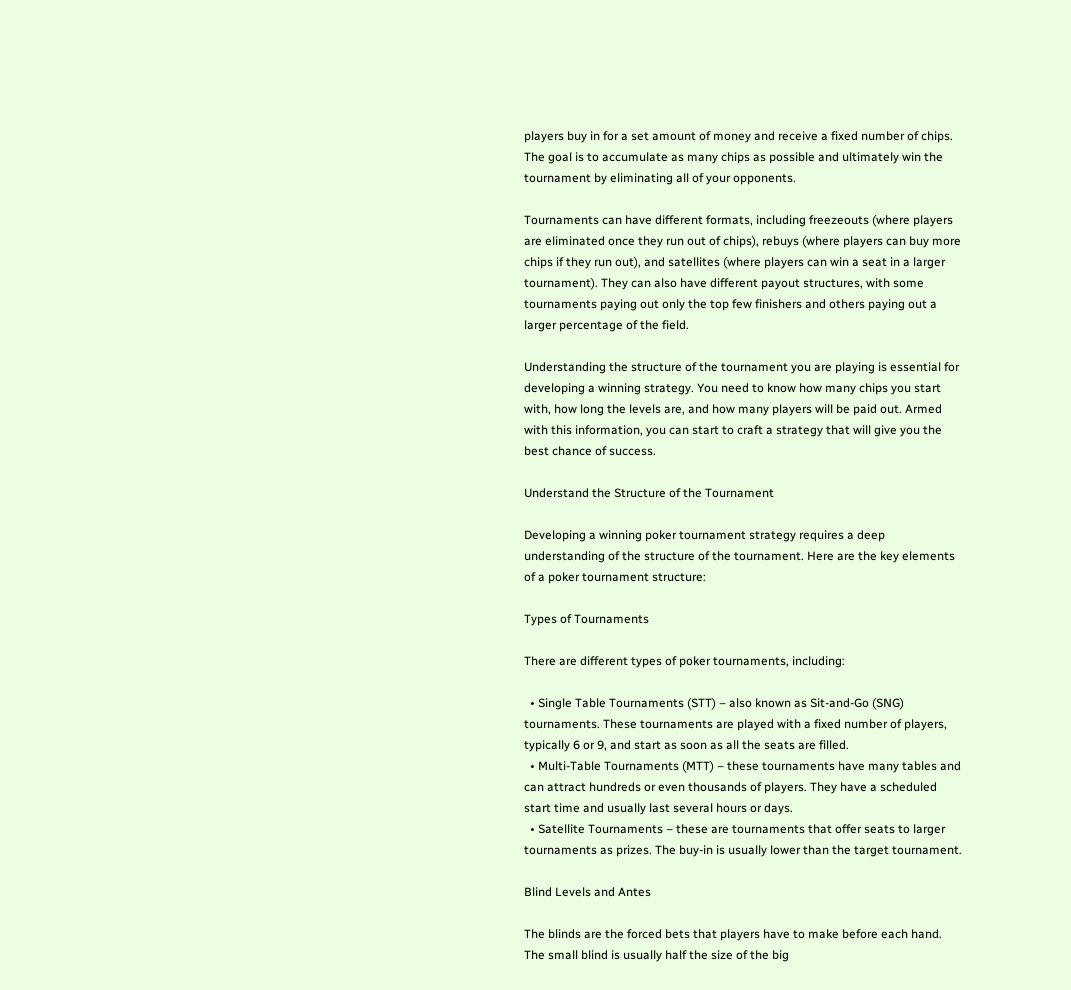players buy in for a set amount of money and receive a fixed number of chips. The goal is to accumulate as many chips as possible and ultimately win the tournament by eliminating all of your opponents.

Tournaments can have different formats, including freezeouts (where players are eliminated once they run out of chips), rebuys (where players can buy more chips if they run out), and satellites (where players can win a seat in a larger tournament). They can also have different payout structures, with some tournaments paying out only the top few finishers and others paying out a larger percentage of the field.

Understanding the structure of the tournament you are playing is essential for developing a winning strategy. You need to know how many chips you start with, how long the levels are, and how many players will be paid out. Armed with this information, you can start to craft a strategy that will give you the best chance of success.

Understand the Structure of the Tournament

Developing a winning poker tournament strategy requires a deep understanding of the structure of the tournament. Here are the key elements of a poker tournament structure:

Types of Tournaments

There are different types of poker tournaments, including:

  • Single Table Tournaments (STT) – also known as Sit-and-Go (SNG) tournaments. These tournaments are played with a fixed number of players, typically 6 or 9, and start as soon as all the seats are filled.
  • Multi-Table Tournaments (MTT) – these tournaments have many tables and can attract hundreds or even thousands of players. They have a scheduled start time and usually last several hours or days.
  • Satellite Tournaments – these are tournaments that offer seats to larger tournaments as prizes. The buy-in is usually lower than the target tournament.

Blind Levels and Antes

The blinds are the forced bets that players have to make before each hand. The small blind is usually half the size of the big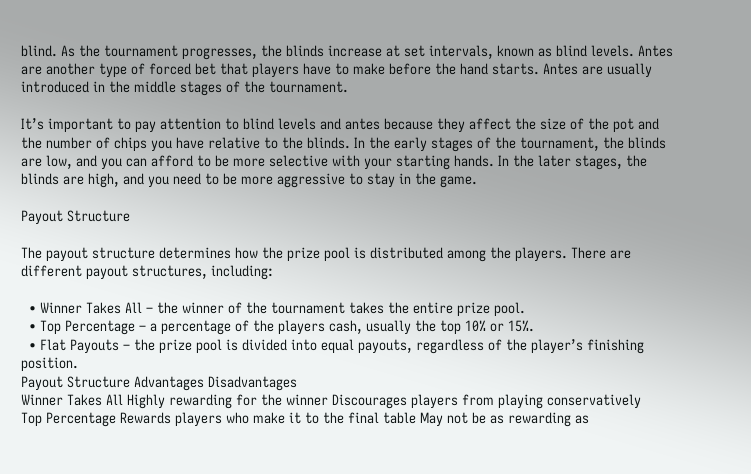blind. As the tournament progresses, the blinds increase at set intervals, known as blind levels. Antes are another type of forced bet that players have to make before the hand starts. Antes are usually introduced in the middle stages of the tournament.

It’s important to pay attention to blind levels and antes because they affect the size of the pot and the number of chips you have relative to the blinds. In the early stages of the tournament, the blinds are low, and you can afford to be more selective with your starting hands. In the later stages, the blinds are high, and you need to be more aggressive to stay in the game.

Payout Structure

The payout structure determines how the prize pool is distributed among the players. There are different payout structures, including:

  • Winner Takes All – the winner of the tournament takes the entire prize pool.
  • Top Percentage – a percentage of the players cash, usually the top 10% or 15%.
  • Flat Payouts – the prize pool is divided into equal payouts, regardless of the player’s finishing position.
Payout Structure Advantages Disadvantages
Winner Takes All Highly rewarding for the winner Discourages players from playing conservatively
Top Percentage Rewards players who make it to the final table May not be as rewarding as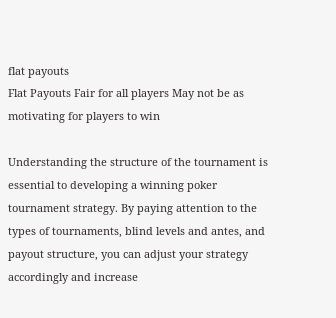flat payouts
Flat Payouts Fair for all players May not be as motivating for players to win

Understanding the structure of the tournament is essential to developing a winning poker tournament strategy. By paying attention to the types of tournaments, blind levels and antes, and payout structure, you can adjust your strategy accordingly and increase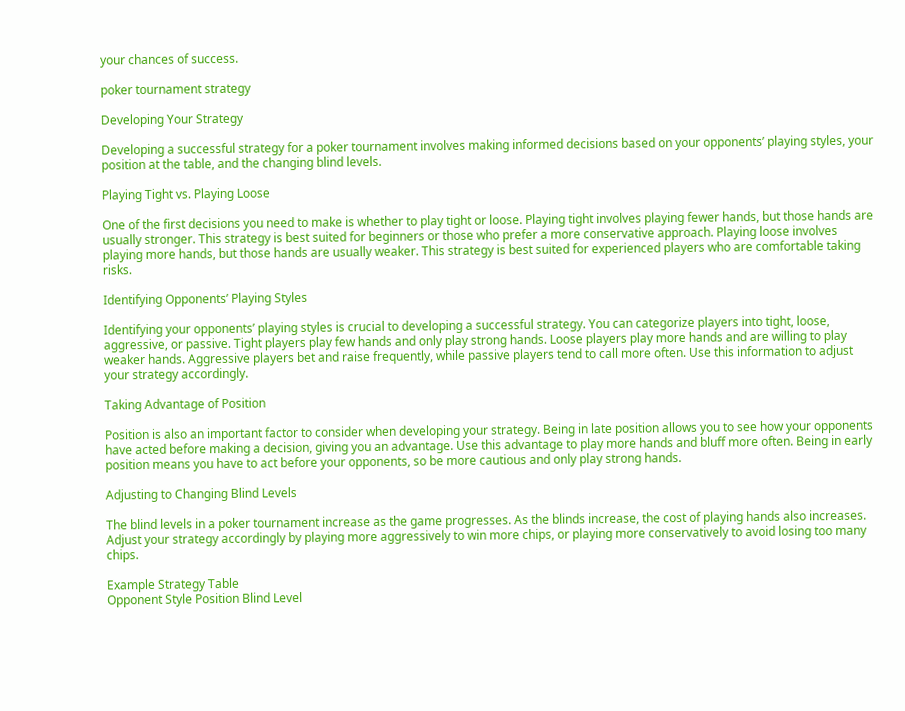your chances of success.

poker tournament strategy

Developing Your Strategy

Developing a successful strategy for a poker tournament involves making informed decisions based on your opponents’ playing styles, your position at the table, and the changing blind levels.

Playing Tight vs. Playing Loose

One of the first decisions you need to make is whether to play tight or loose. Playing tight involves playing fewer hands, but those hands are usually stronger. This strategy is best suited for beginners or those who prefer a more conservative approach. Playing loose involves playing more hands, but those hands are usually weaker. This strategy is best suited for experienced players who are comfortable taking risks.

Identifying Opponents’ Playing Styles

Identifying your opponents’ playing styles is crucial to developing a successful strategy. You can categorize players into tight, loose, aggressive, or passive. Tight players play few hands and only play strong hands. Loose players play more hands and are willing to play weaker hands. Aggressive players bet and raise frequently, while passive players tend to call more often. Use this information to adjust your strategy accordingly.

Taking Advantage of Position

Position is also an important factor to consider when developing your strategy. Being in late position allows you to see how your opponents have acted before making a decision, giving you an advantage. Use this advantage to play more hands and bluff more often. Being in early position means you have to act before your opponents, so be more cautious and only play strong hands.

Adjusting to Changing Blind Levels

The blind levels in a poker tournament increase as the game progresses. As the blinds increase, the cost of playing hands also increases. Adjust your strategy accordingly by playing more aggressively to win more chips, or playing more conservatively to avoid losing too many chips.

Example Strategy Table
Opponent Style Position Blind Level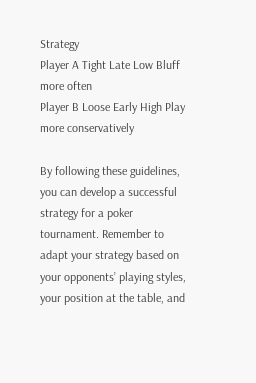Strategy
Player A Tight Late Low Bluff more often
Player B Loose Early High Play more conservatively

By following these guidelines, you can develop a successful strategy for a poker tournament. Remember to adapt your strategy based on your opponents’ playing styles, your position at the table, and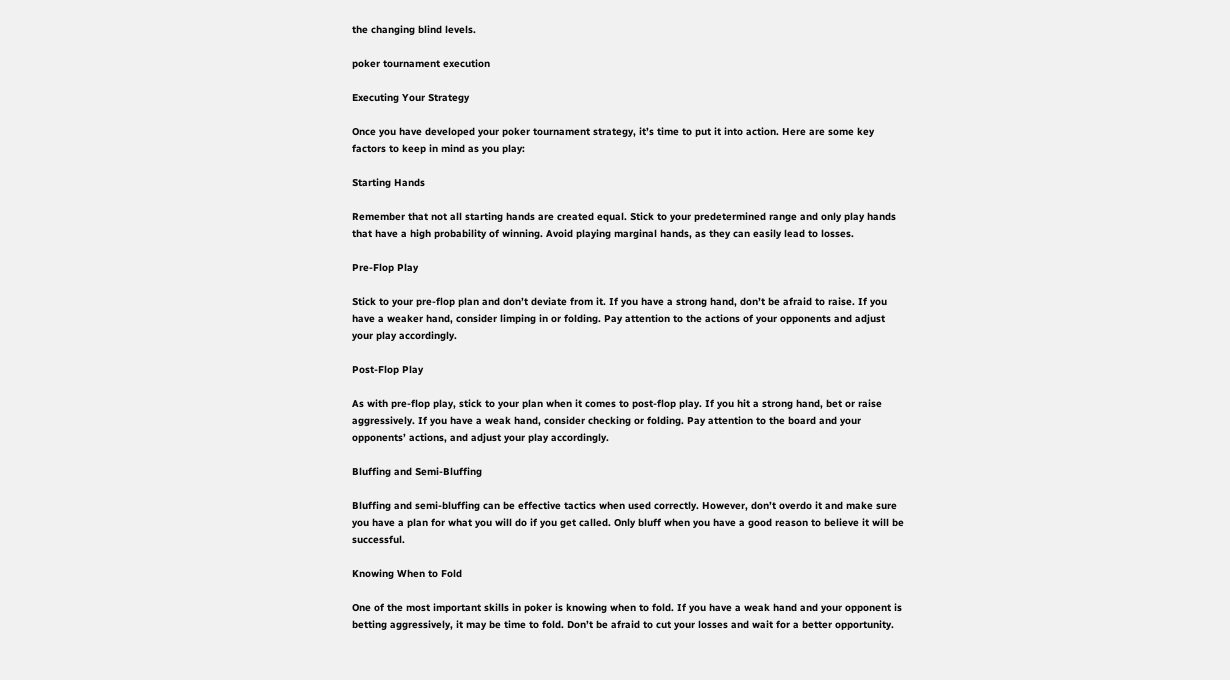the changing blind levels.

poker tournament execution

Executing Your Strategy

Once you have developed your poker tournament strategy, it’s time to put it into action. Here are some key factors to keep in mind as you play:

Starting Hands

Remember that not all starting hands are created equal. Stick to your predetermined range and only play hands that have a high probability of winning. Avoid playing marginal hands, as they can easily lead to losses.

Pre-Flop Play

Stick to your pre-flop plan and don’t deviate from it. If you have a strong hand, don’t be afraid to raise. If you have a weaker hand, consider limping in or folding. Pay attention to the actions of your opponents and adjust your play accordingly.

Post-Flop Play

As with pre-flop play, stick to your plan when it comes to post-flop play. If you hit a strong hand, bet or raise aggressively. If you have a weak hand, consider checking or folding. Pay attention to the board and your opponents’ actions, and adjust your play accordingly.

Bluffing and Semi-Bluffing

Bluffing and semi-bluffing can be effective tactics when used correctly. However, don’t overdo it and make sure you have a plan for what you will do if you get called. Only bluff when you have a good reason to believe it will be successful.

Knowing When to Fold

One of the most important skills in poker is knowing when to fold. If you have a weak hand and your opponent is betting aggressively, it may be time to fold. Don’t be afraid to cut your losses and wait for a better opportunity.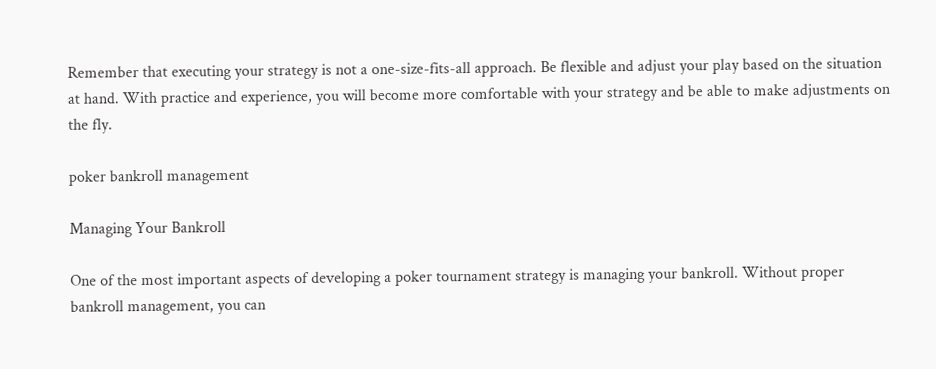Remember that executing your strategy is not a one-size-fits-all approach. Be flexible and adjust your play based on the situation at hand. With practice and experience, you will become more comfortable with your strategy and be able to make adjustments on the fly.

poker bankroll management

Managing Your Bankroll

One of the most important aspects of developing a poker tournament strategy is managing your bankroll. Without proper bankroll management, you can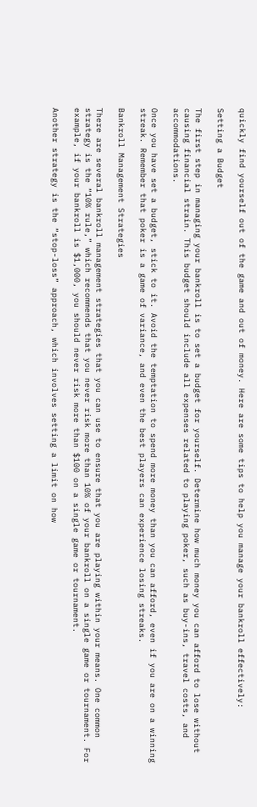quickly find yourself out of the game and out of money. Here are some tips to help you manage your bankroll effectively:

Setting a Budget

The first step in managing your bankroll is to set a budget for yourself. Determine how much money you can afford to lose without causing financial strain. This budget should include all expenses related to playing poker, such as buy-ins, travel costs, and accommodations.

Once you have set a budget, stick to it. Avoid the temptation to spend more money than you can afford, even if you are on a winning streak. Remember that poker is a game of variance, and even the best players can experience losing streaks.

Bankroll Management Strategies

There are several bankroll management strategies that you can use to ensure that you are playing within your means. One common strategy is the “10% rule,” which recommends that you never risk more than 10% of your bankroll on a single game or tournament. For example, if your bankroll is $1,000, you should never risk more than $100 on a single game or tournament.

Another strategy is the “stop-loss” approach, which involves setting a limit on how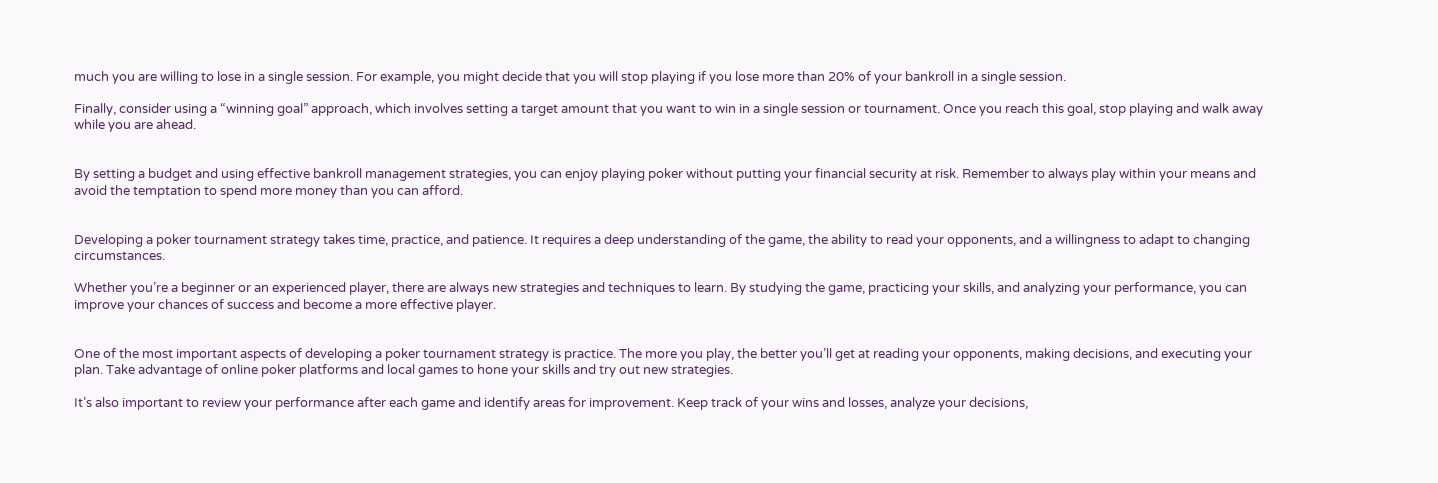much you are willing to lose in a single session. For example, you might decide that you will stop playing if you lose more than 20% of your bankroll in a single session.

Finally, consider using a “winning goal” approach, which involves setting a target amount that you want to win in a single session or tournament. Once you reach this goal, stop playing and walk away while you are ahead.


By setting a budget and using effective bankroll management strategies, you can enjoy playing poker without putting your financial security at risk. Remember to always play within your means and avoid the temptation to spend more money than you can afford.


Developing a poker tournament strategy takes time, practice, and patience. It requires a deep understanding of the game, the ability to read your opponents, and a willingness to adapt to changing circumstances.

Whether you’re a beginner or an experienced player, there are always new strategies and techniques to learn. By studying the game, practicing your skills, and analyzing your performance, you can improve your chances of success and become a more effective player.


One of the most important aspects of developing a poker tournament strategy is practice. The more you play, the better you’ll get at reading your opponents, making decisions, and executing your plan. Take advantage of online poker platforms and local games to hone your skills and try out new strategies.

It’s also important to review your performance after each game and identify areas for improvement. Keep track of your wins and losses, analyze your decisions,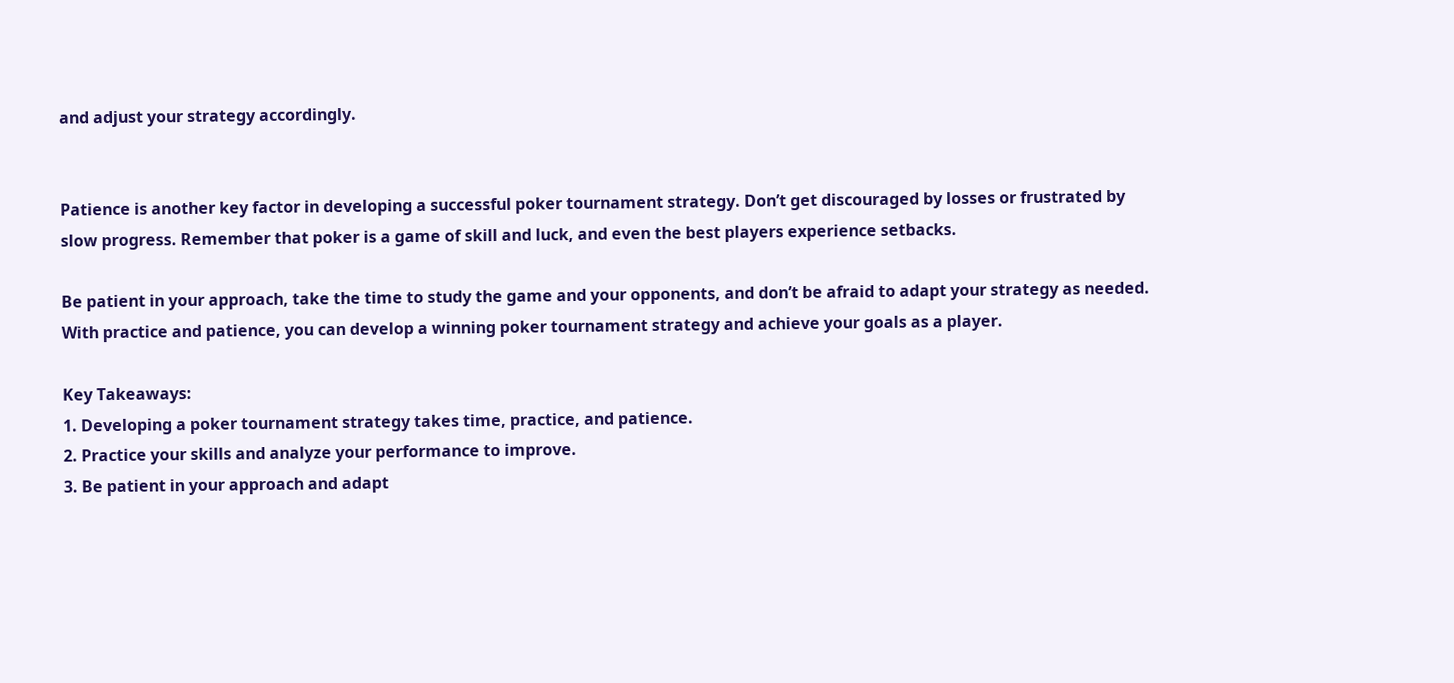and adjust your strategy accordingly.


Patience is another key factor in developing a successful poker tournament strategy. Don’t get discouraged by losses or frustrated by slow progress. Remember that poker is a game of skill and luck, and even the best players experience setbacks.

Be patient in your approach, take the time to study the game and your opponents, and don’t be afraid to adapt your strategy as needed. With practice and patience, you can develop a winning poker tournament strategy and achieve your goals as a player.

Key Takeaways:
1. Developing a poker tournament strategy takes time, practice, and patience.
2. Practice your skills and analyze your performance to improve.
3. Be patient in your approach and adapt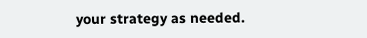your strategy as needed.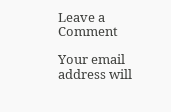Leave a Comment

Your email address will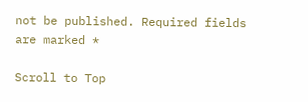not be published. Required fields are marked *

Scroll to Top